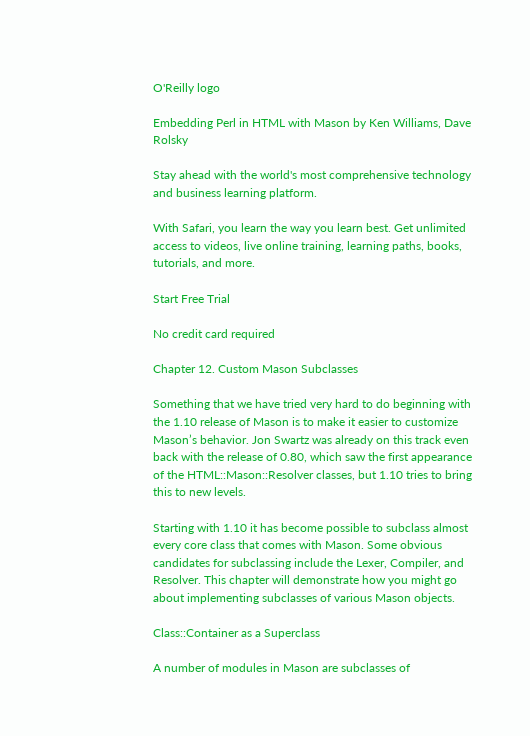O'Reilly logo

Embedding Perl in HTML with Mason by Ken Williams, Dave Rolsky

Stay ahead with the world's most comprehensive technology and business learning platform.

With Safari, you learn the way you learn best. Get unlimited access to videos, live online training, learning paths, books, tutorials, and more.

Start Free Trial

No credit card required

Chapter 12. Custom Mason Subclasses

Something that we have tried very hard to do beginning with the 1.10 release of Mason is to make it easier to customize Mason’s behavior. Jon Swartz was already on this track even back with the release of 0.80, which saw the first appearance of the HTML::Mason::Resolver classes, but 1.10 tries to bring this to new levels.

Starting with 1.10 it has become possible to subclass almost every core class that comes with Mason. Some obvious candidates for subclassing include the Lexer, Compiler, and Resolver. This chapter will demonstrate how you might go about implementing subclasses of various Mason objects.

Class::Container as a Superclass

A number of modules in Mason are subclasses of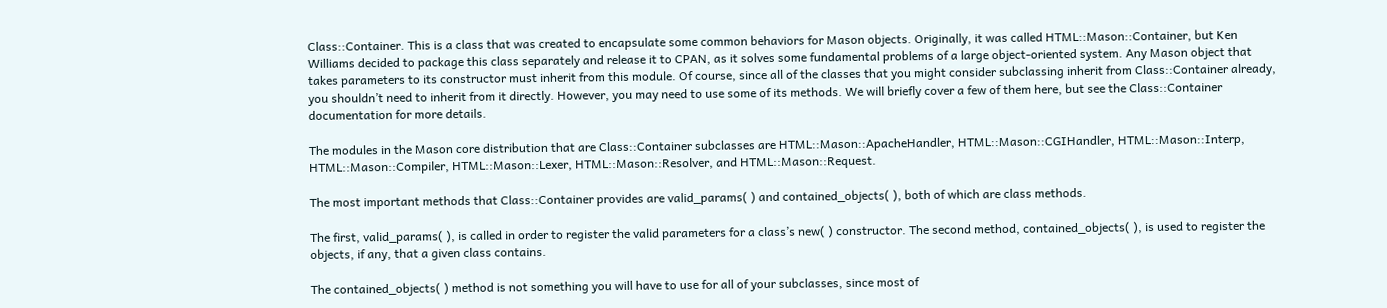Class::Container. This is a class that was created to encapsulate some common behaviors for Mason objects. Originally, it was called HTML::Mason::Container, but Ken Williams decided to package this class separately and release it to CPAN, as it solves some fundamental problems of a large object-oriented system. Any Mason object that takes parameters to its constructor must inherit from this module. Of course, since all of the classes that you might consider subclassing inherit from Class::Container already, you shouldn’t need to inherit from it directly. However, you may need to use some of its methods. We will briefly cover a few of them here, but see the Class::Container documentation for more details.

The modules in the Mason core distribution that are Class::Container subclasses are HTML::Mason::ApacheHandler, HTML::Mason::CGIHandler, HTML::Mason::Interp, HTML::Mason::Compiler, HTML::Mason::Lexer, HTML::Mason::Resolver, and HTML::Mason::Request.

The most important methods that Class::Container provides are valid_params( ) and contained_objects( ), both of which are class methods.

The first, valid_params( ), is called in order to register the valid parameters for a class’s new( ) constructor. The second method, contained_objects( ), is used to register the objects, if any, that a given class contains.

The contained_objects( ) method is not something you will have to use for all of your subclasses, since most of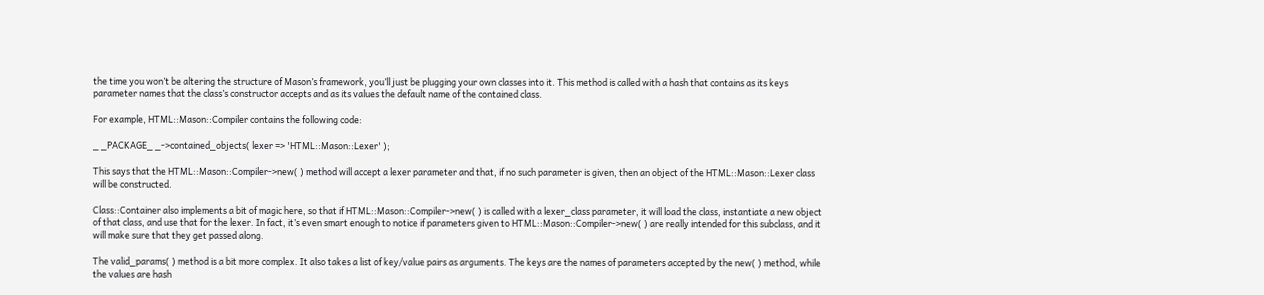the time you won’t be altering the structure of Mason’s framework, you’ll just be plugging your own classes into it. This method is called with a hash that contains as its keys parameter names that the class’s constructor accepts and as its values the default name of the contained class.

For example, HTML::Mason::Compiler contains the following code:

_ _PACKAGE_ _->contained_objects( lexer => 'HTML::Mason::Lexer' );

This says that the HTML::Mason::Compiler->new( ) method will accept a lexer parameter and that, if no such parameter is given, then an object of the HTML::Mason::Lexer class will be constructed.

Class::Container also implements a bit of magic here, so that if HTML::Mason::Compiler->new( ) is called with a lexer_class parameter, it will load the class, instantiate a new object of that class, and use that for the lexer. In fact, it’s even smart enough to notice if parameters given to HTML::Mason::Compiler->new( ) are really intended for this subclass, and it will make sure that they get passed along.

The valid_params( ) method is a bit more complex. It also takes a list of key/value pairs as arguments. The keys are the names of parameters accepted by the new( ) method, while the values are hash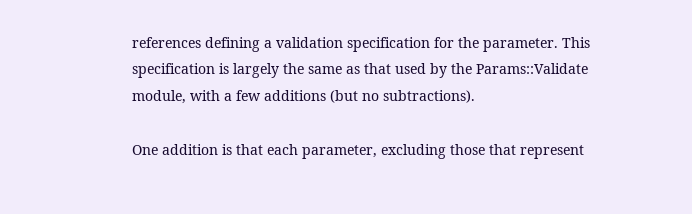references defining a validation specification for the parameter. This specification is largely the same as that used by the Params::Validate module, with a few additions (but no subtractions).

One addition is that each parameter, excluding those that represent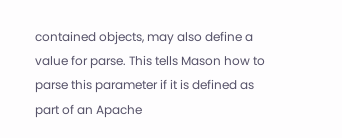contained objects, may also define a value for parse. This tells Mason how to parse this parameter if it is defined as part of an Apache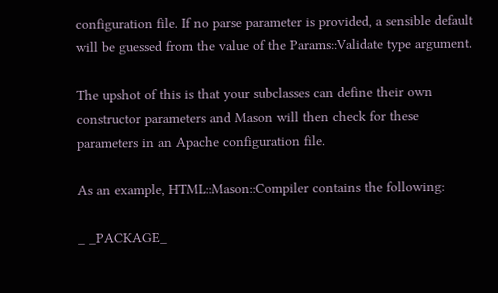configuration file. If no parse parameter is provided, a sensible default will be guessed from the value of the Params::Validate type argument.

The upshot of this is that your subclasses can define their own constructor parameters and Mason will then check for these parameters in an Apache configuration file.

As an example, HTML::Mason::Compiler contains the following:

_ _PACKAGE_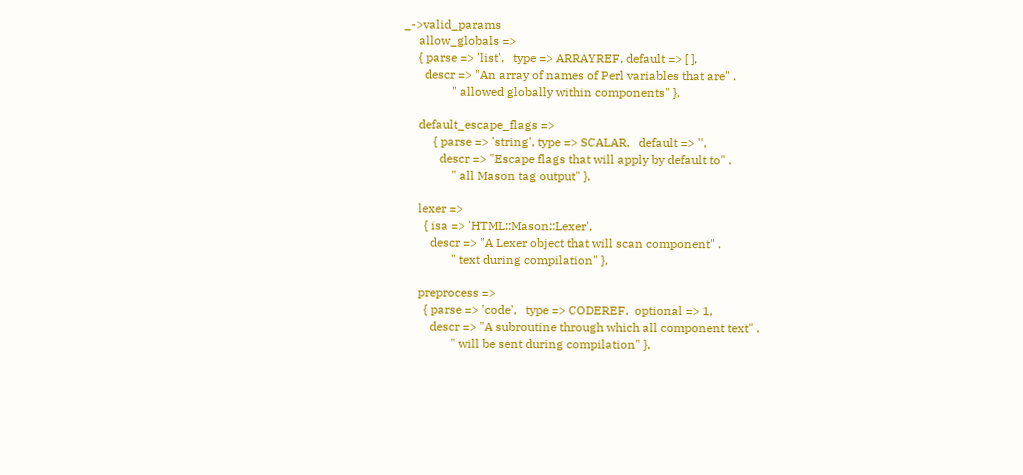_->valid_params
     allow_globals =>
     { parse => 'list',   type => ARRAYREF, default => [ ],
       descr => "An array of names of Perl variables that are" .
                " allowed globally within components" },

     default_escape_flags =>
          { parse => 'string', type => SCALAR,   default => '',
            descr => "Escape flags that will apply by default to" .
                " all Mason tag output" },

     lexer =>
       { isa => 'HTML::Mason::Lexer',
         descr => "A Lexer object that will scan component" .
                " text during compilation" },

     preprocess =>
       { parse => 'code',   type => CODEREF,  optional => 1,
         descr => "A subroutine through which all component text" .
                " will be sent during compilation" },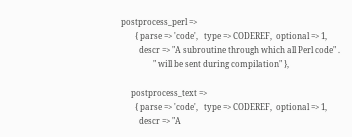postprocess_perl =>
       { parse => 'code',   type => CODEREF,  optional => 1,
         descr => "A subroutine through which all Perl code" .
                " will be sent during compilation" },

     postprocess_text =>
       { parse => 'code',   type => CODEREF,  optional => 1,
         descr => "A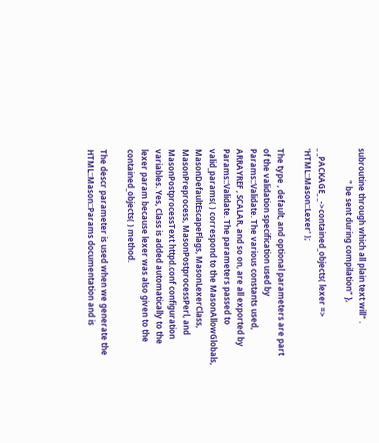subroutine through which all plain text will" .
                " be sent during compilation" },

_ _PACKAGE_ _->contained_objects( lexer => 'HTML::Mason::Lexer' );

The type , default, and optional parameters are part of the validation specification used by Params::Validate. The various constants used, ARRAYREF , SCALAR, and so on, are all exported by Params::Validate. The parameters passed to valid_params( ) correspond to the MasonAllowGlobals, MasonDefaultEscapeFlags, MasonLexerClass, MasonPreprocess, MasonPostprocessPerl, and MasonPostprocessText httpd.conf configuration variables. Yes, Class is added automatically to the lexer param because lexer was also given to the contained_objects( ) method.

The descr parameter is used when we generate the HTML::Mason::Params documentation and is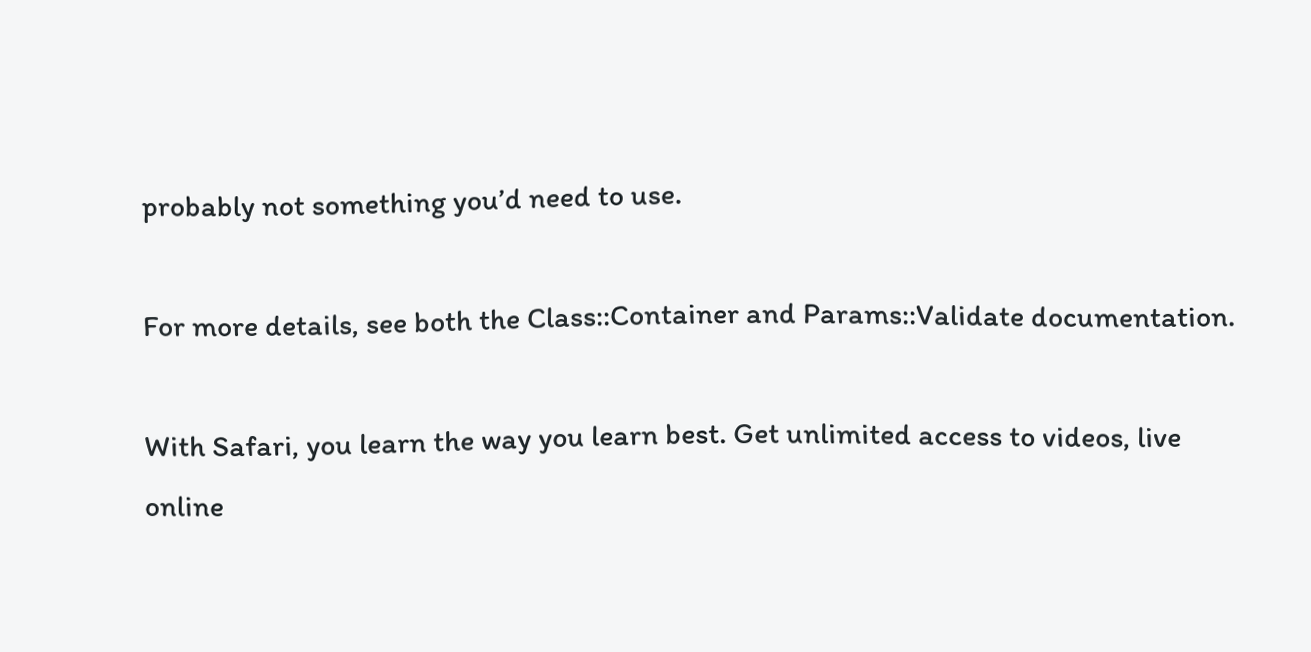probably not something you’d need to use.

For more details, see both the Class::Container and Params::Validate documentation.

With Safari, you learn the way you learn best. Get unlimited access to videos, live online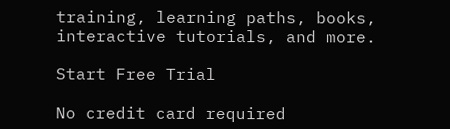training, learning paths, books, interactive tutorials, and more.

Start Free Trial

No credit card required